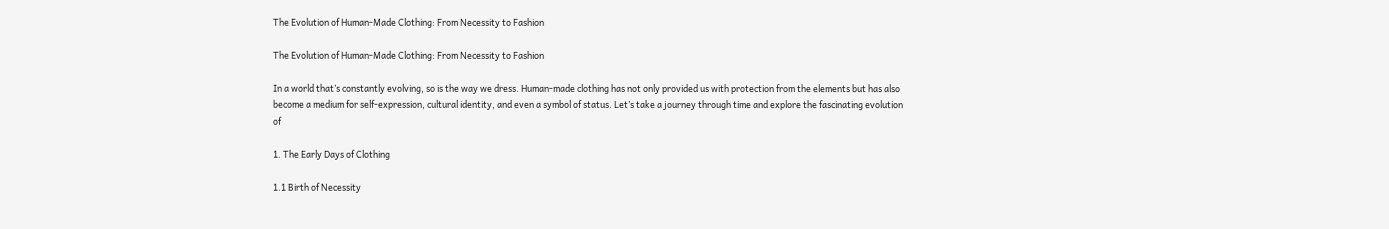The Evolution of Human-Made Clothing: From Necessity to Fashion

The Evolution of Human-Made Clothing: From Necessity to Fashion

In a world that’s constantly evolving, so is the way we dress. Human-made clothing has not only provided us with protection from the elements but has also become a medium for self-expression, cultural identity, and even a symbol of status. Let’s take a journey through time and explore the fascinating evolution of

1. The Early Days of Clothing

1.1 Birth of Necessity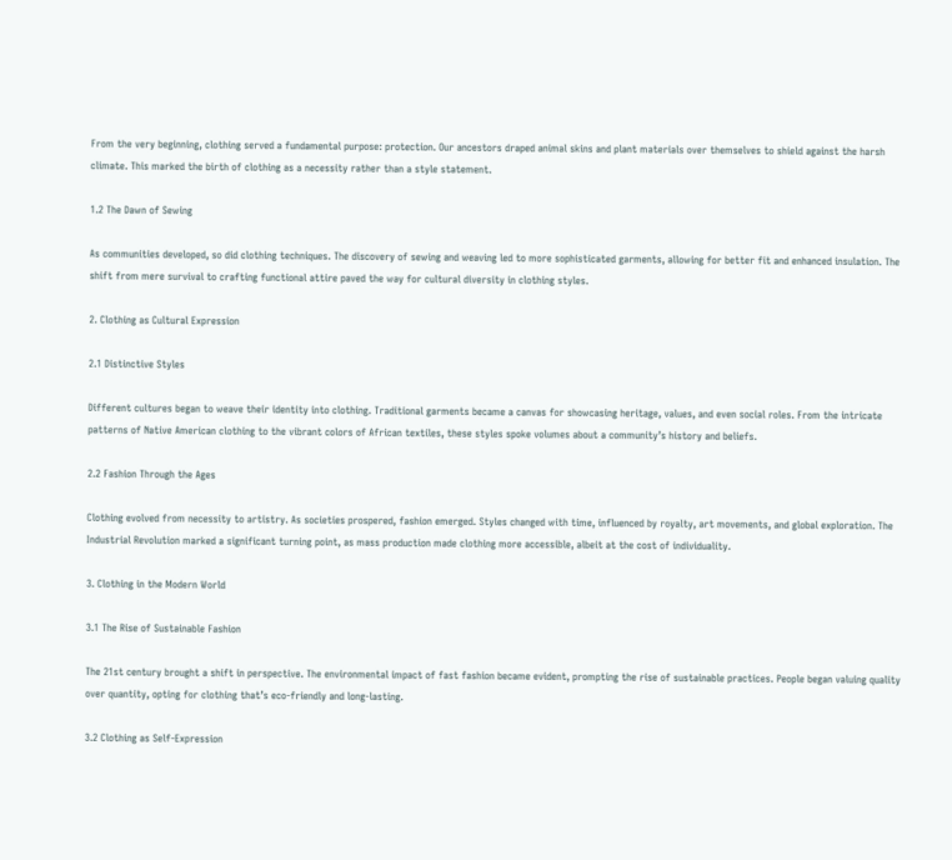From the very beginning, clothing served a fundamental purpose: protection. Our ancestors draped animal skins and plant materials over themselves to shield against the harsh climate. This marked the birth of clothing as a necessity rather than a style statement.

1.2 The Dawn of Sewing

As communities developed, so did clothing techniques. The discovery of sewing and weaving led to more sophisticated garments, allowing for better fit and enhanced insulation. The shift from mere survival to crafting functional attire paved the way for cultural diversity in clothing styles.

2. Clothing as Cultural Expression

2.1 Distinctive Styles

Different cultures began to weave their identity into clothing. Traditional garments became a canvas for showcasing heritage, values, and even social roles. From the intricate patterns of Native American clothing to the vibrant colors of African textiles, these styles spoke volumes about a community’s history and beliefs.

2.2 Fashion Through the Ages

Clothing evolved from necessity to artistry. As societies prospered, fashion emerged. Styles changed with time, influenced by royalty, art movements, and global exploration. The Industrial Revolution marked a significant turning point, as mass production made clothing more accessible, albeit at the cost of individuality.

3. Clothing in the Modern World

3.1 The Rise of Sustainable Fashion

The 21st century brought a shift in perspective. The environmental impact of fast fashion became evident, prompting the rise of sustainable practices. People began valuing quality over quantity, opting for clothing that’s eco-friendly and long-lasting.

3.2 Clothing as Self-Expression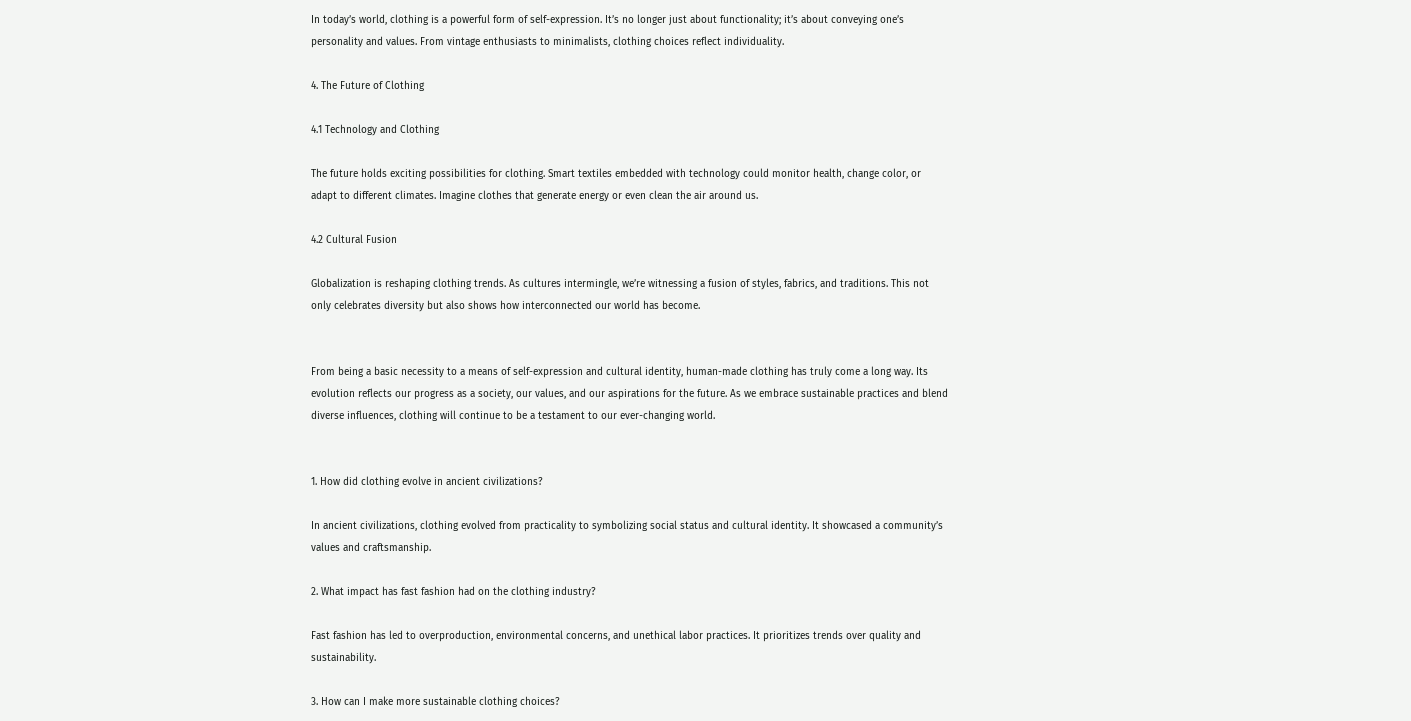In today’s world, clothing is a powerful form of self-expression. It’s no longer just about functionality; it’s about conveying one’s personality and values. From vintage enthusiasts to minimalists, clothing choices reflect individuality.

4. The Future of Clothing

4.1 Technology and Clothing

The future holds exciting possibilities for clothing. Smart textiles embedded with technology could monitor health, change color, or adapt to different climates. Imagine clothes that generate energy or even clean the air around us.

4.2 Cultural Fusion

Globalization is reshaping clothing trends. As cultures intermingle, we’re witnessing a fusion of styles, fabrics, and traditions. This not only celebrates diversity but also shows how interconnected our world has become.


From being a basic necessity to a means of self-expression and cultural identity, human-made clothing has truly come a long way. Its evolution reflects our progress as a society, our values, and our aspirations for the future. As we embrace sustainable practices and blend diverse influences, clothing will continue to be a testament to our ever-changing world.


1. How did clothing evolve in ancient civilizations?

In ancient civilizations, clothing evolved from practicality to symbolizing social status and cultural identity. It showcased a community’s values and craftsmanship.

2. What impact has fast fashion had on the clothing industry?

Fast fashion has led to overproduction, environmental concerns, and unethical labor practices. It prioritizes trends over quality and sustainability.

3. How can I make more sustainable clothing choices?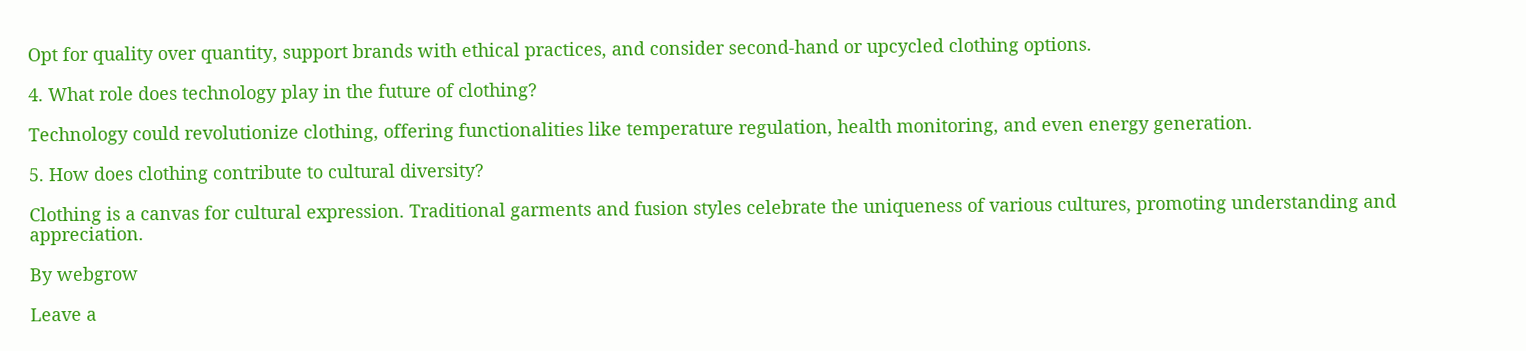Opt for quality over quantity, support brands with ethical practices, and consider second-hand or upcycled clothing options.

4. What role does technology play in the future of clothing?

Technology could revolutionize clothing, offering functionalities like temperature regulation, health monitoring, and even energy generation.

5. How does clothing contribute to cultural diversity?

Clothing is a canvas for cultural expression. Traditional garments and fusion styles celebrate the uniqueness of various cultures, promoting understanding and appreciation.

By webgrow

Leave a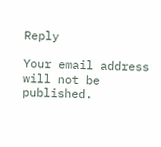Reply

Your email address will not be published.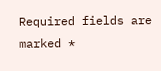Required fields are marked *